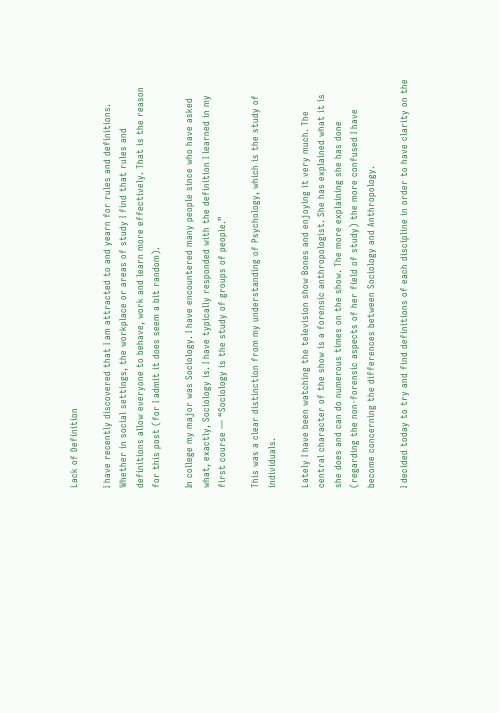Lack of Definition

I have recently discovered that I am attracted to and yearn for rules and definitions. Whether in social settings, the workplace or areas of study I find that rules and definitions allow everyone to behave, work and learn more effectively. That is the reason for this post (for I admit it does seem a bit random).

In college my major was Sociology. I have encountered many people since who have asked what, exactly, Sociology is. I have typically responded with the definition I learned in my first course — “Sociology is the study of groups of people.”

This was a clear distinction from my understanding of Psychology, which is the study of individuals.

Lately I have been watching the television show Bones and enjoying it very much. The central character of the show is a forensic anthropologist. She has explained what it is she does and can do numerous times on the show. The more explaining she has done (regarding the non-forensic aspects of her field of study) the more confused I have become concerning the differences between Sociology and Anthropology.

I decided today to try and find definitions of each discipline in order to have clarity on the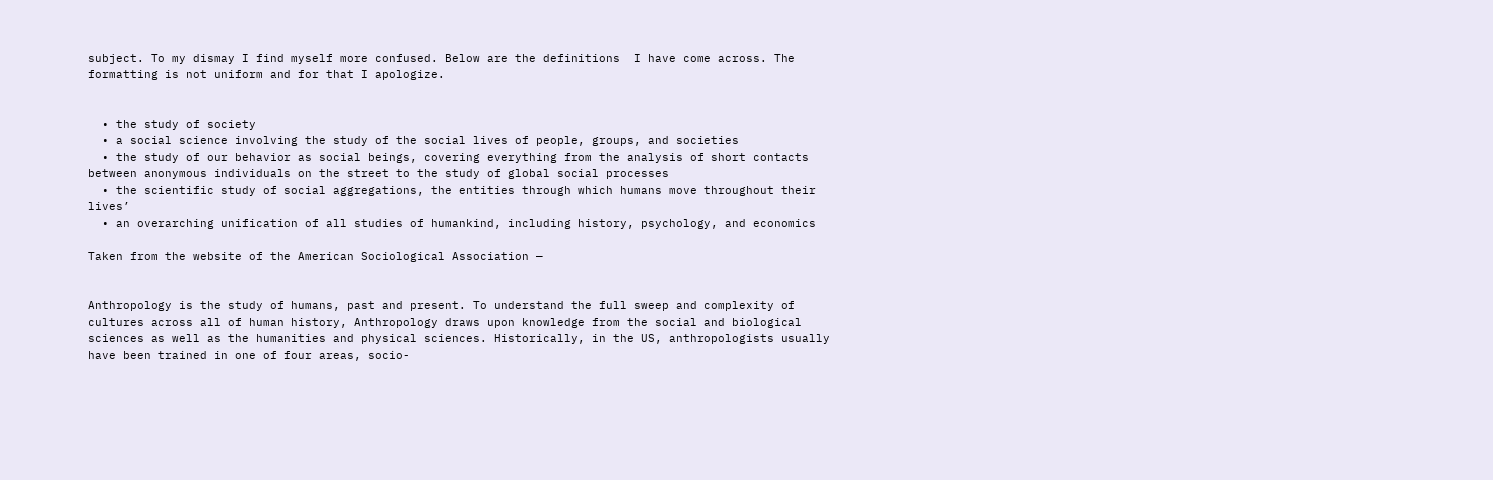subject. To my dismay I find myself more confused. Below are the definitions  I have come across. The formatting is not uniform and for that I apologize.


  • the study of society
  • a social science involving the study of the social lives of people, groups, and societies
  • the study of our behavior as social beings, covering everything from the analysis of short contacts between anonymous individuals on the street to the study of global social processes
  • the scientific study of social aggregations, the entities through which humans move throughout their lives’
  • an overarching unification of all studies of humankind, including history, psychology, and economics

Taken from the website of the American Sociological Association —


Anthropology is the study of humans, past and present. To understand the full sweep and complexity of cultures across all of human history, Anthropology draws upon knowledge from the social and biological sciences as well as the humanities and physical sciences. Historically, in the US, anthropologists usually have been trained in one of four areas, socio-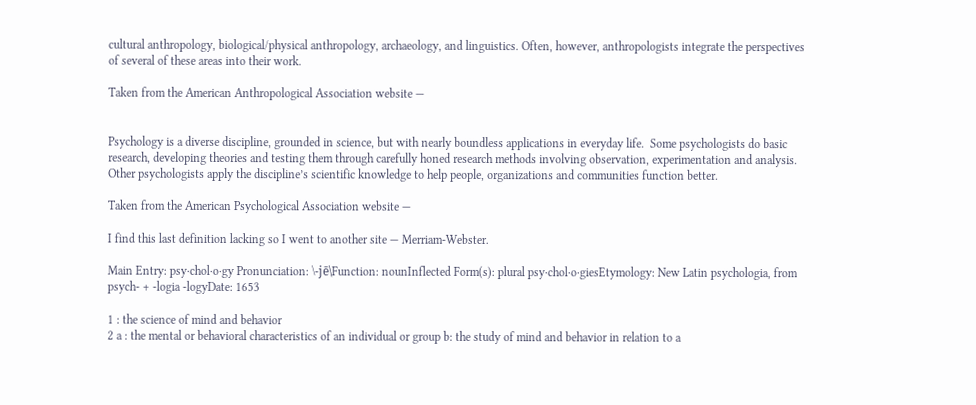cultural anthropology, biological/physical anthropology, archaeology, and linguistics. Often, however, anthropologists integrate the perspectives of several of these areas into their work.

Taken from the American Anthropological Association website —


Psychology is a diverse discipline, grounded in science, but with nearly boundless applications in everyday life.  Some psychologists do basic research, developing theories and testing them through carefully honed research methods involving observation, experimentation and analysis. Other psychologists apply the discipline’s scientific knowledge to help people, organizations and communities function better.

Taken from the American Psychological Association website —

I find this last definition lacking so I went to another site — Merriam-Webster.

Main Entry: psy·chol·o·gy Pronunciation: \-jē\Function: nounInflected Form(s): plural psy·chol·o·giesEtymology: New Latin psychologia, from psych- + -logia -logyDate: 1653

1 : the science of mind and behavior
2 a : the mental or behavioral characteristics of an individual or group b: the study of mind and behavior in relation to a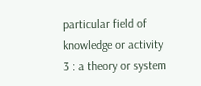particular field of knowledge or activity
3 : a theory or system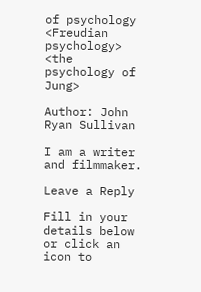of psychology <Freudian psychology> <the psychology of Jung>

Author: John Ryan Sullivan

I am a writer and filmmaker.

Leave a Reply

Fill in your details below or click an icon to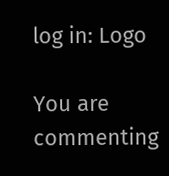log in: Logo

You are commenting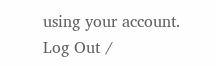using your account. Log Out /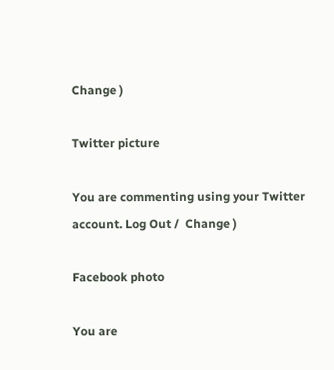Change )

Twitter picture

You are commenting using your Twitter account. Log Out /  Change )

Facebook photo

You are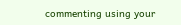commenting using your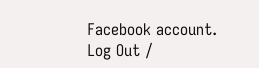Facebook account. Log Out /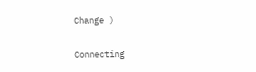Change )

Connecting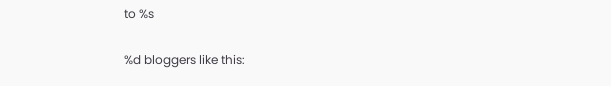to %s

%d bloggers like this: